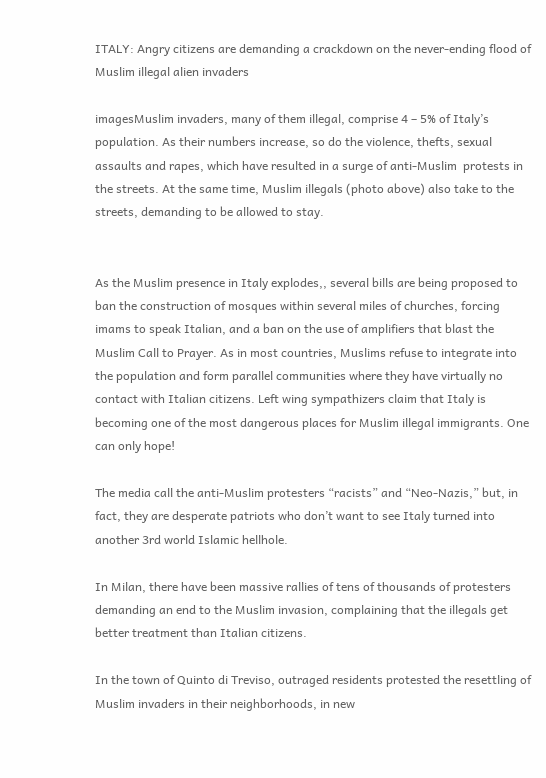ITALY: Angry citizens are demanding a crackdown on the never-ending flood of Muslim illegal alien invaders

imagesMuslim invaders, many of them illegal, comprise 4 – 5% of Italy’s population. As their numbers increase, so do the violence, thefts, sexual assaults and rapes, which have resulted in a surge of anti-Muslim  protests in the streets. At the same time, Muslim illegals (photo above) also take to the streets, demanding to be allowed to stay.


As the Muslim presence in Italy explodes,, several bills are being proposed to ban the construction of mosques within several miles of churches, forcing imams to speak Italian, and a ban on the use of amplifiers that blast the Muslim Call to Prayer. As in most countries, Muslims refuse to integrate into the population and form parallel communities where they have virtually no contact with Italian citizens. Left wing sympathizers claim that Italy is becoming one of the most dangerous places for Muslim illegal immigrants. One can only hope!

The media call the anti-Muslim protesters “racists” and “Neo-Nazis,” but, in fact, they are desperate patriots who don’t want to see Italy turned into another 3rd world Islamic hellhole.

In Milan, there have been massive rallies of tens of thousands of protesters demanding an end to the Muslim invasion, complaining that the illegals get better treatment than Italian citizens.

In the town of Quinto di Treviso, outraged residents protested the resettling of Muslim invaders in their neighborhoods, in new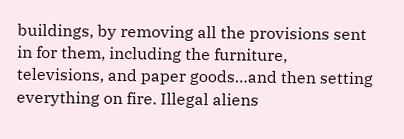buildings, by removing all the provisions sent in for them, including the furniture, televisions, and paper goods…and then setting everything on fire. Illegal aliens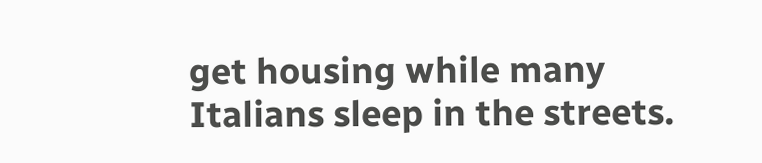get housing while many Italians sleep in the streets.